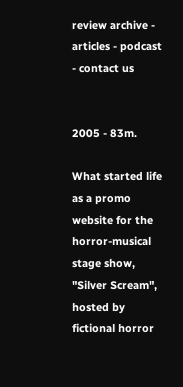review archive - articles - podcast - contact us


2005 - 83m.

What started life as a promo website for the horror-musical stage show, "Silver Scream", hosted by fictional horror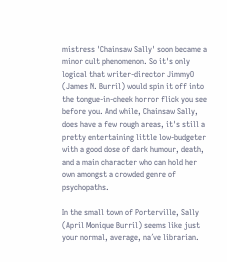mistress 'Chainsaw Sally' soon became a minor cult phenomenon. So it's only logical that writer-director JimmyO (James N. Burril) would spin it off into the tongue-in-cheek horror flick you see before you. And while, Chainsaw Sally, does have a few rough areas, it's still a pretty entertaining little low-budgeter with a good dose of dark humour, death, and a main character who can hold her own amongst a crowded genre of psychopaths.

In the small town of Porterville, Sally (April Monique Burril) seems like just your normal, average, na´ve librarian.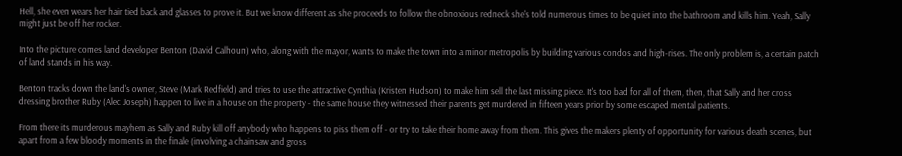Hell, she even wears her hair tied back and glasses to prove it. But we know different as she proceeds to follow the obnoxious redneck she's told numerous times to be quiet into the bathroom and kills him. Yeah, Sally might just be off her rocker.

Into the picture comes land developer Benton (David Calhoun) who, along with the mayor, wants to make the town into a minor metropolis by building various condos and high-rises. The only problem is, a certain patch of land stands in his way.

Benton tracks down the land's owner, Steve (Mark Redfield) and tries to use the attractive Cynthia (Kristen Hudson) to make him sell the last missing piece. It's too bad for all of them, then, that Sally and her cross dressing brother Ruby (Alec Joseph) happen to live in a house on the property - the same house they witnessed their parents get murdered in fifteen years prior by some escaped mental patients.

From there its murderous mayhem as Sally and Ruby kill off anybody who happens to piss them off - or try to take their home away from them. This gives the makers plenty of opportunity for various death scenes, but apart from a few bloody moments in the finale (involving a chainsaw and gross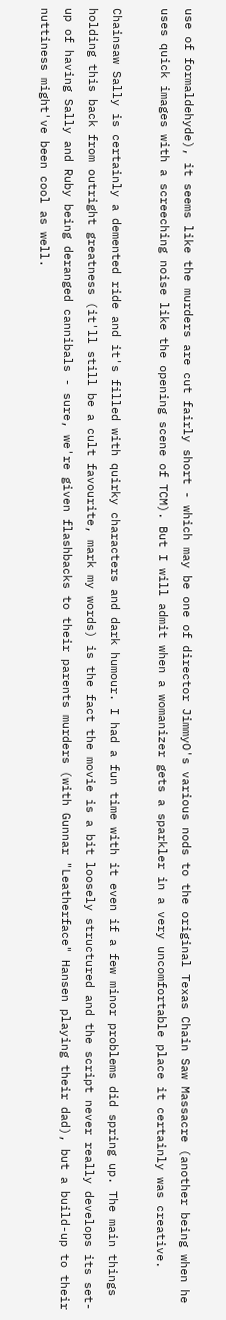use of formaldehyde), it seems like the murders are cut fairly short - which may be one of director JimmyO's various nods to the original Texas Chain Saw Massacre (another being when he uses quick images with a screeching noise like the opening scene of TCM). But I will admit when a womanizer gets a sparkler in a very uncomfortable place it certainly was creative.

Chainsaw Sally is certainly a demented ride and it's filled with quirky characters and dark humour. I had a fun time with it even if a few minor problems did spring up. The main things holding this back from outright greatness (it'll still be a cult favourite, mark my words) is the fact the movie is a bit loosely structured and the script never really develops its set-up of having Sally and Ruby being deranged cannibals - sure, we're given flashbacks to their parents murders (with Gunnar "Leatherface" Hansen playing their dad), but a build-up to their nuttiness might've been cool as well.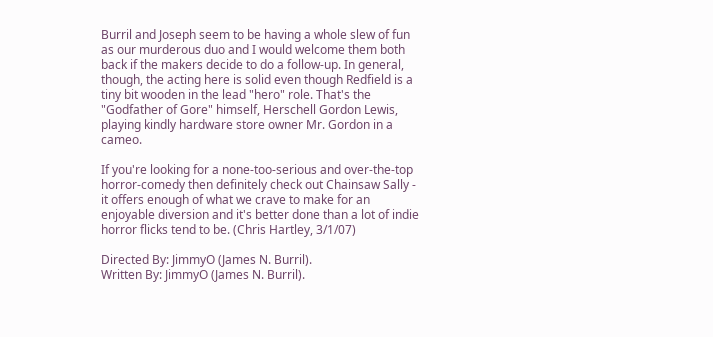Burril and Joseph seem to be having a whole slew of fun as our murderous duo and I would welcome them both back if the makers decide to do a follow-up. In general, though, the acting here is solid even though Redfield is a tiny bit wooden in the lead "hero" role. That's the "Godfather of Gore" himself, Herschell Gordon Lewis, playing kindly hardware store owner Mr. Gordon in a cameo.

If you're looking for a none-too-serious and over-the-top horror-comedy then definitely check out Chainsaw Sally - it offers enough of what we crave to make for an enjoyable diversion and it's better done than a lot of indie horror flicks tend to be. (Chris Hartley, 3/1/07)

Directed By: JimmyO (James N. Burril).
Written By: JimmyO (James N. Burril).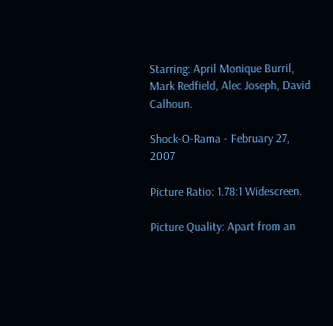Starring: April Monique Burril, Mark Redfield, Alec Joseph, David Calhoun.

Shock-O-Rama - February 27, 2007

Picture Ratio: 1.78:1 Widescreen.

Picture Quality: Apart from an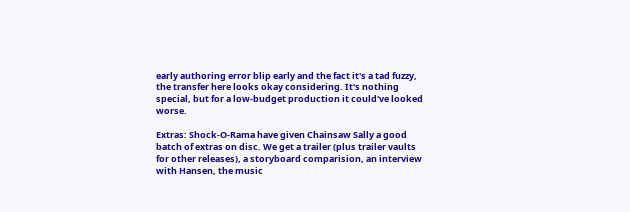early authoring error blip early and the fact it's a tad fuzzy, the transfer here looks okay considering. It's nothing special, but for a low-budget production it could've looked worse.

Extras: Shock-O-Rama have given Chainsaw Sally a good batch of extras on disc. We get a trailer (plus trailer vaults for other releases), a storyboard comparision, an interview with Hansen, the music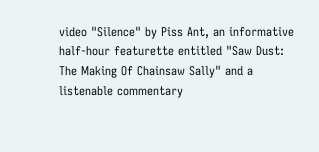video "Silence" by Piss Ant, an informative half-hour featurette entitled "Saw Dust: The Making Of Chainsaw Sally" and a listenable commentary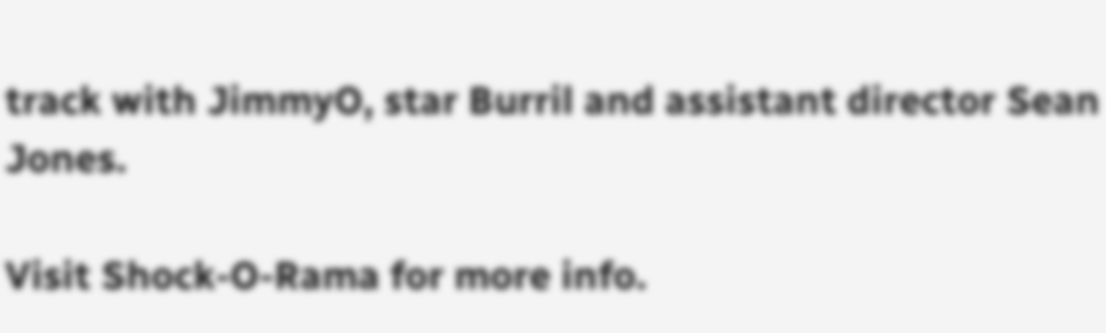track with JimmyO, star Burril and assistant director Sean Jones.

Visit Shock-O-Rama for more info.